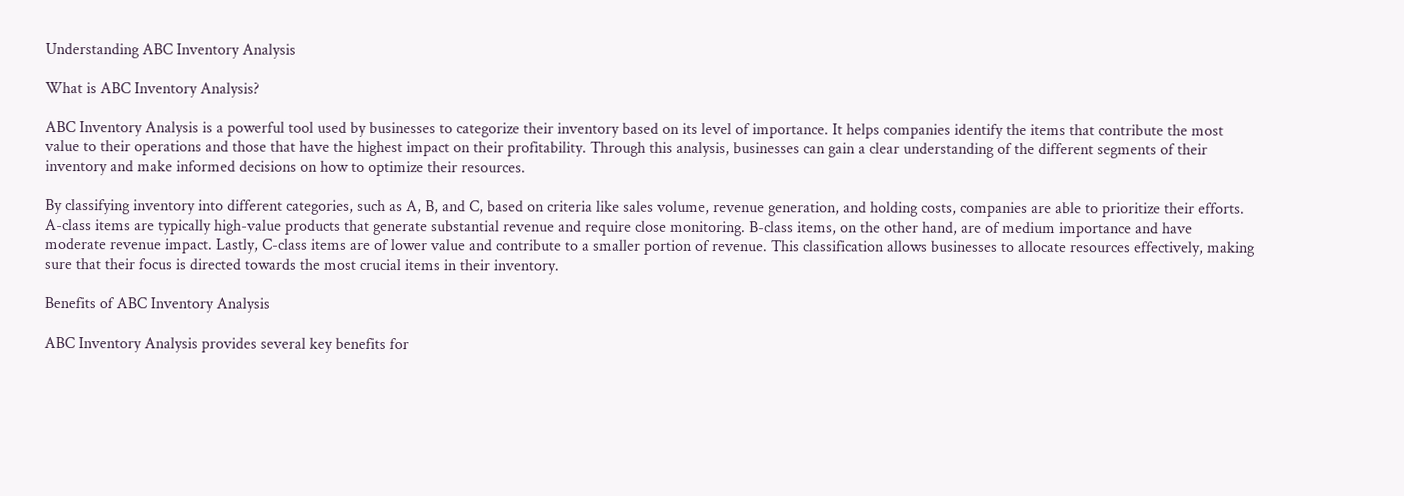Understanding ABC Inventory Analysis

What is ABC Inventory Analysis?

ABC Inventory Analysis is a powerful tool used by businesses to categorize their inventory based on its level of importance. It helps companies identify the items that contribute the most value to their operations and those that have the highest impact on their profitability. Through this analysis, businesses can gain a clear understanding of the different segments of their inventory and make informed decisions on how to optimize their resources.

By classifying inventory into different categories, such as A, B, and C, based on criteria like sales volume, revenue generation, and holding costs, companies are able to prioritize their efforts. A-class items are typically high-value products that generate substantial revenue and require close monitoring. B-class items, on the other hand, are of medium importance and have moderate revenue impact. Lastly, C-class items are of lower value and contribute to a smaller portion of revenue. This classification allows businesses to allocate resources effectively, making sure that their focus is directed towards the most crucial items in their inventory.

Benefits of ABC Inventory Analysis

ABC Inventory Analysis provides several key benefits for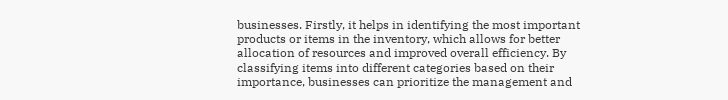businesses. Firstly, it helps in identifying the most important products or items in the inventory, which allows for better allocation of resources and improved overall efficiency. By classifying items into different categories based on their importance, businesses can prioritize the management and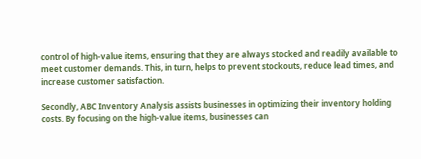control of high-value items, ensuring that they are always stocked and readily available to meet customer demands. This, in turn, helps to prevent stockouts, reduce lead times, and increase customer satisfaction.

Secondly, ABC Inventory Analysis assists businesses in optimizing their inventory holding costs. By focusing on the high-value items, businesses can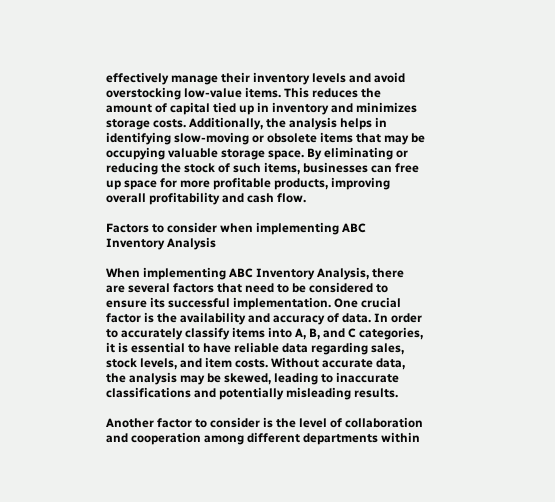effectively manage their inventory levels and avoid overstocking low-value items. This reduces the amount of capital tied up in inventory and minimizes storage costs. Additionally, the analysis helps in identifying slow-moving or obsolete items that may be occupying valuable storage space. By eliminating or reducing the stock of such items, businesses can free up space for more profitable products, improving overall profitability and cash flow.

Factors to consider when implementing ABC Inventory Analysis

When implementing ABC Inventory Analysis, there are several factors that need to be considered to ensure its successful implementation. One crucial factor is the availability and accuracy of data. In order to accurately classify items into A, B, and C categories, it is essential to have reliable data regarding sales, stock levels, and item costs. Without accurate data, the analysis may be skewed, leading to inaccurate classifications and potentially misleading results.

Another factor to consider is the level of collaboration and cooperation among different departments within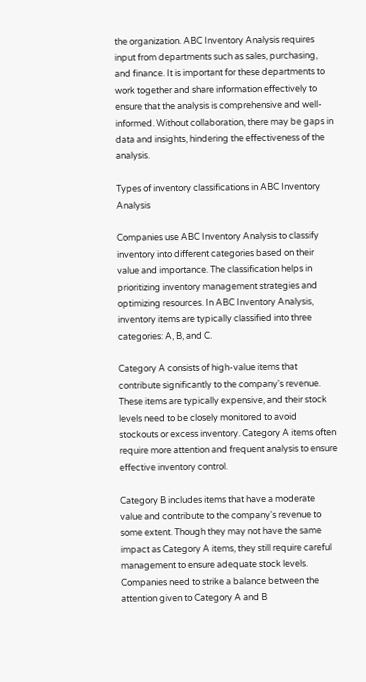the organization. ABC Inventory Analysis requires input from departments such as sales, purchasing, and finance. It is important for these departments to work together and share information effectively to ensure that the analysis is comprehensive and well-informed. Without collaboration, there may be gaps in data and insights, hindering the effectiveness of the analysis.

Types of inventory classifications in ABC Inventory Analysis

Companies use ABC Inventory Analysis to classify inventory into different categories based on their value and importance. The classification helps in prioritizing inventory management strategies and optimizing resources. In ABC Inventory Analysis, inventory items are typically classified into three categories: A, B, and C.

Category A consists of high-value items that contribute significantly to the company's revenue. These items are typically expensive, and their stock levels need to be closely monitored to avoid stockouts or excess inventory. Category A items often require more attention and frequent analysis to ensure effective inventory control.

Category B includes items that have a moderate value and contribute to the company's revenue to some extent. Though they may not have the same impact as Category A items, they still require careful management to ensure adequate stock levels. Companies need to strike a balance between the attention given to Category A and B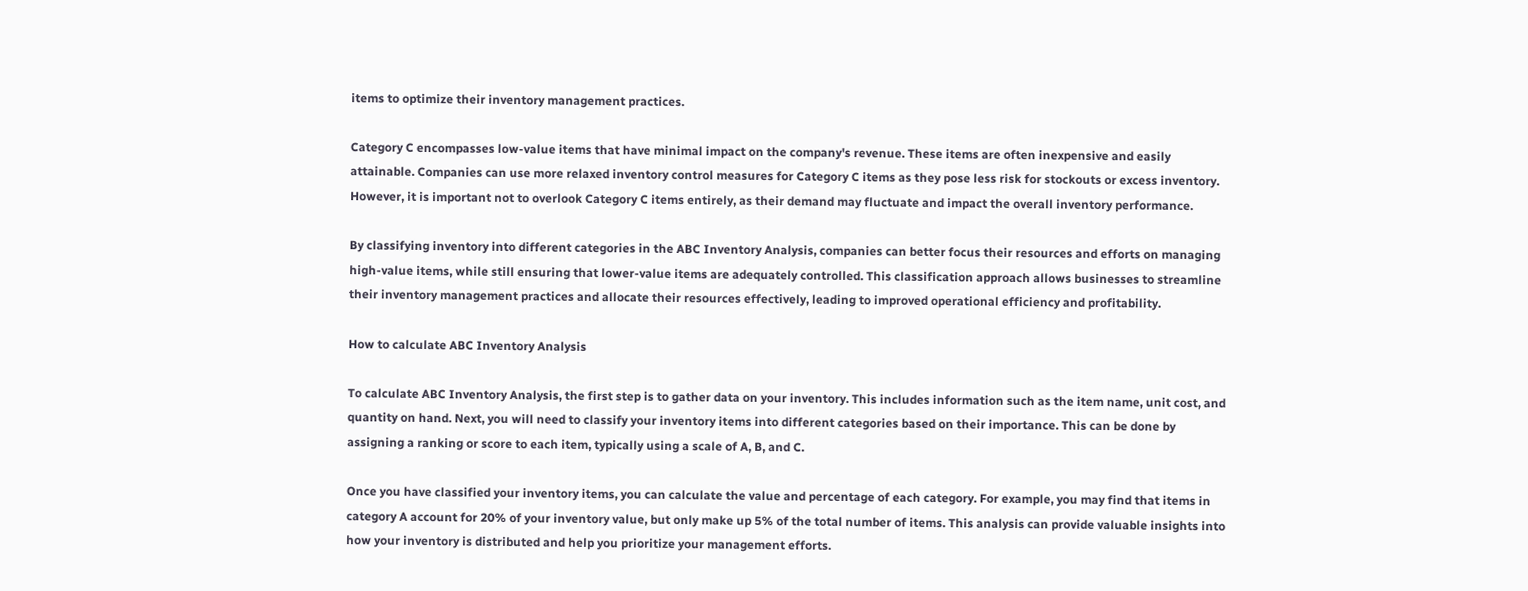items to optimize their inventory management practices.

Category C encompasses low-value items that have minimal impact on the company's revenue. These items are often inexpensive and easily attainable. Companies can use more relaxed inventory control measures for Category C items as they pose less risk for stockouts or excess inventory. However, it is important not to overlook Category C items entirely, as their demand may fluctuate and impact the overall inventory performance.

By classifying inventory into different categories in the ABC Inventory Analysis, companies can better focus their resources and efforts on managing high-value items, while still ensuring that lower-value items are adequately controlled. This classification approach allows businesses to streamline their inventory management practices and allocate their resources effectively, leading to improved operational efficiency and profitability.

How to calculate ABC Inventory Analysis

To calculate ABC Inventory Analysis, the first step is to gather data on your inventory. This includes information such as the item name, unit cost, and quantity on hand. Next, you will need to classify your inventory items into different categories based on their importance. This can be done by assigning a ranking or score to each item, typically using a scale of A, B, and C.

Once you have classified your inventory items, you can calculate the value and percentage of each category. For example, you may find that items in category A account for 20% of your inventory value, but only make up 5% of the total number of items. This analysis can provide valuable insights into how your inventory is distributed and help you prioritize your management efforts.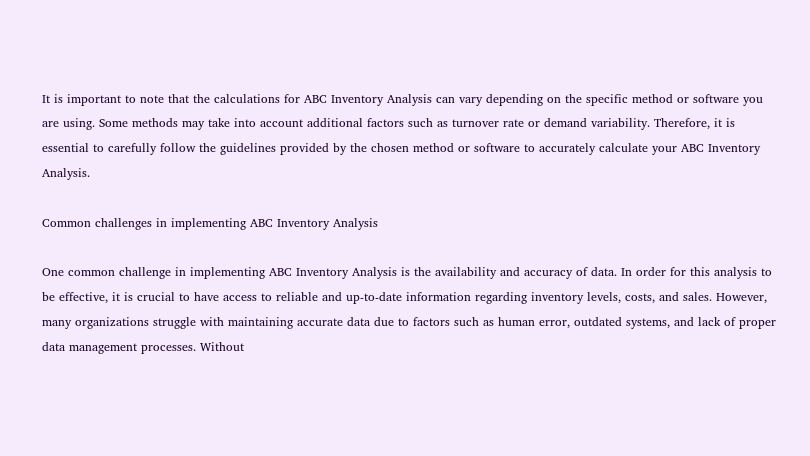It is important to note that the calculations for ABC Inventory Analysis can vary depending on the specific method or software you are using. Some methods may take into account additional factors such as turnover rate or demand variability. Therefore, it is essential to carefully follow the guidelines provided by the chosen method or software to accurately calculate your ABC Inventory Analysis.

Common challenges in implementing ABC Inventory Analysis

One common challenge in implementing ABC Inventory Analysis is the availability and accuracy of data. In order for this analysis to be effective, it is crucial to have access to reliable and up-to-date information regarding inventory levels, costs, and sales. However, many organizations struggle with maintaining accurate data due to factors such as human error, outdated systems, and lack of proper data management processes. Without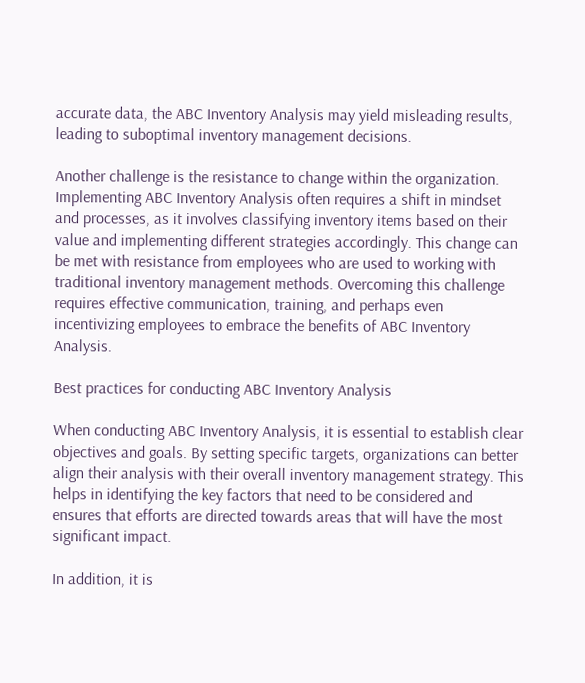accurate data, the ABC Inventory Analysis may yield misleading results, leading to suboptimal inventory management decisions.

Another challenge is the resistance to change within the organization. Implementing ABC Inventory Analysis often requires a shift in mindset and processes, as it involves classifying inventory items based on their value and implementing different strategies accordingly. This change can be met with resistance from employees who are used to working with traditional inventory management methods. Overcoming this challenge requires effective communication, training, and perhaps even incentivizing employees to embrace the benefits of ABC Inventory Analysis.

Best practices for conducting ABC Inventory Analysis

When conducting ABC Inventory Analysis, it is essential to establish clear objectives and goals. By setting specific targets, organizations can better align their analysis with their overall inventory management strategy. This helps in identifying the key factors that need to be considered and ensures that efforts are directed towards areas that will have the most significant impact.

In addition, it is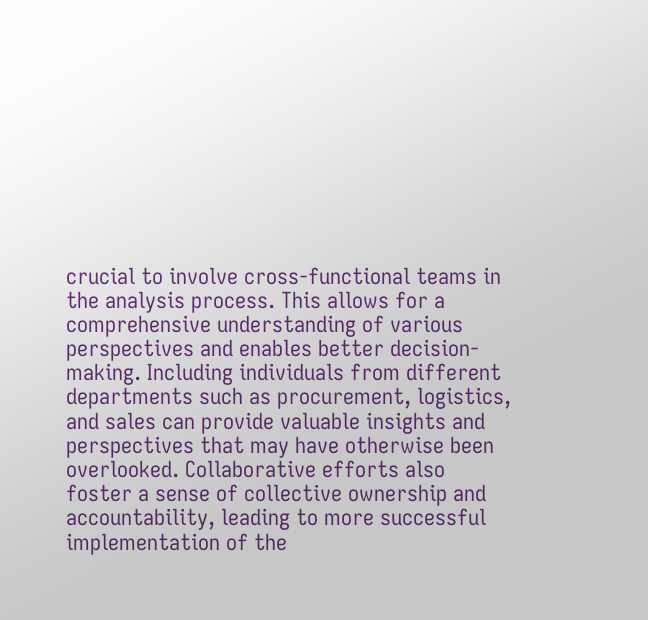crucial to involve cross-functional teams in the analysis process. This allows for a comprehensive understanding of various perspectives and enables better decision-making. Including individuals from different departments such as procurement, logistics, and sales can provide valuable insights and perspectives that may have otherwise been overlooked. Collaborative efforts also foster a sense of collective ownership and accountability, leading to more successful implementation of the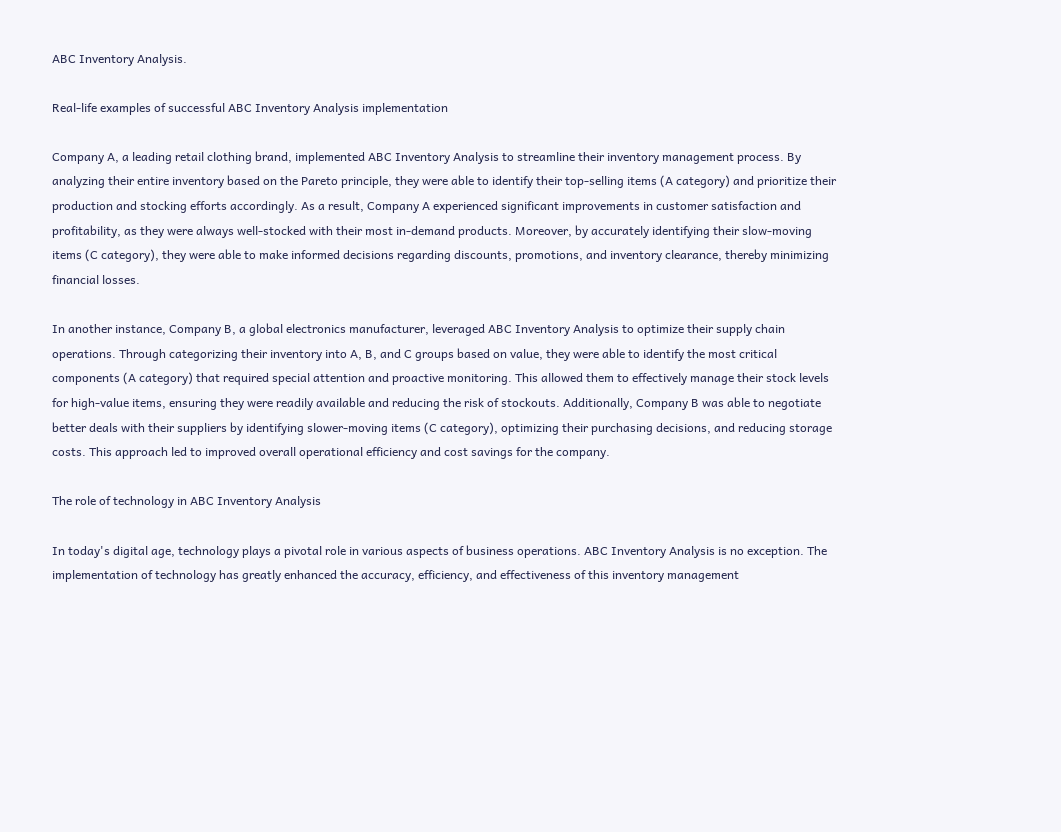ABC Inventory Analysis.

Real-life examples of successful ABC Inventory Analysis implementation

Company A, a leading retail clothing brand, implemented ABC Inventory Analysis to streamline their inventory management process. By analyzing their entire inventory based on the Pareto principle, they were able to identify their top-selling items (A category) and prioritize their production and stocking efforts accordingly. As a result, Company A experienced significant improvements in customer satisfaction and profitability, as they were always well-stocked with their most in-demand products. Moreover, by accurately identifying their slow-moving items (C category), they were able to make informed decisions regarding discounts, promotions, and inventory clearance, thereby minimizing financial losses.

In another instance, Company B, a global electronics manufacturer, leveraged ABC Inventory Analysis to optimize their supply chain operations. Through categorizing their inventory into A, B, and C groups based on value, they were able to identify the most critical components (A category) that required special attention and proactive monitoring. This allowed them to effectively manage their stock levels for high-value items, ensuring they were readily available and reducing the risk of stockouts. Additionally, Company B was able to negotiate better deals with their suppliers by identifying slower-moving items (C category), optimizing their purchasing decisions, and reducing storage costs. This approach led to improved overall operational efficiency and cost savings for the company.

The role of technology in ABC Inventory Analysis

In today's digital age, technology plays a pivotal role in various aspects of business operations. ABC Inventory Analysis is no exception. The implementation of technology has greatly enhanced the accuracy, efficiency, and effectiveness of this inventory management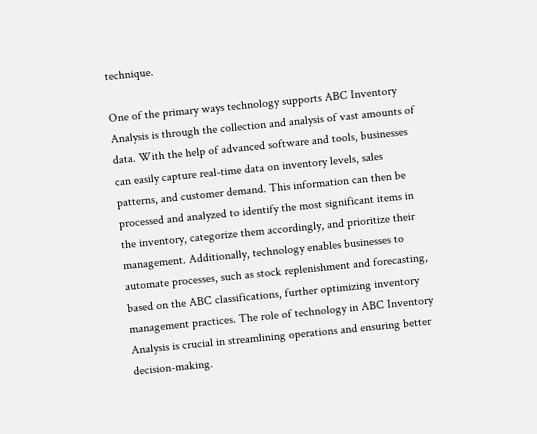technique.

One of the primary ways technology supports ABC Inventory Analysis is through the collection and analysis of vast amounts of data. With the help of advanced software and tools, businesses can easily capture real-time data on inventory levels, sales patterns, and customer demand. This information can then be processed and analyzed to identify the most significant items in the inventory, categorize them accordingly, and prioritize their management. Additionally, technology enables businesses to automate processes, such as stock replenishment and forecasting, based on the ABC classifications, further optimizing inventory management practices. The role of technology in ABC Inventory Analysis is crucial in streamlining operations and ensuring better decision-making.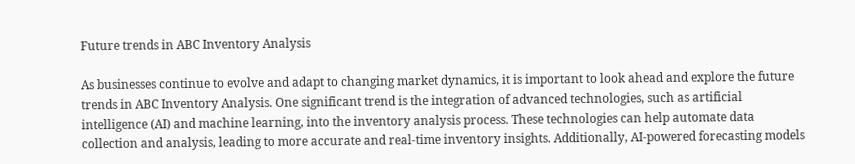Future trends in ABC Inventory Analysis

As businesses continue to evolve and adapt to changing market dynamics, it is important to look ahead and explore the future trends in ABC Inventory Analysis. One significant trend is the integration of advanced technologies, such as artificial intelligence (AI) and machine learning, into the inventory analysis process. These technologies can help automate data collection and analysis, leading to more accurate and real-time inventory insights. Additionally, AI-powered forecasting models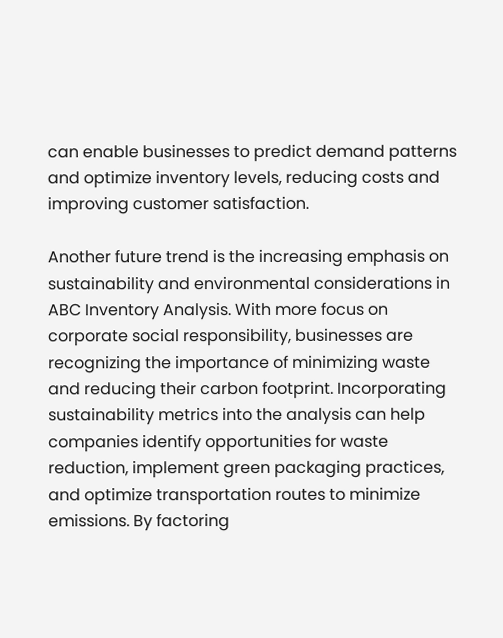can enable businesses to predict demand patterns and optimize inventory levels, reducing costs and improving customer satisfaction.

Another future trend is the increasing emphasis on sustainability and environmental considerations in ABC Inventory Analysis. With more focus on corporate social responsibility, businesses are recognizing the importance of minimizing waste and reducing their carbon footprint. Incorporating sustainability metrics into the analysis can help companies identify opportunities for waste reduction, implement green packaging practices, and optimize transportation routes to minimize emissions. By factoring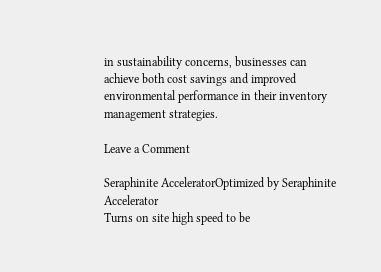in sustainability concerns, businesses can achieve both cost savings and improved environmental performance in their inventory management strategies.

Leave a Comment

Seraphinite AcceleratorOptimized by Seraphinite Accelerator
Turns on site high speed to be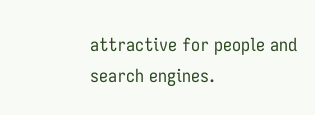attractive for people and search engines.